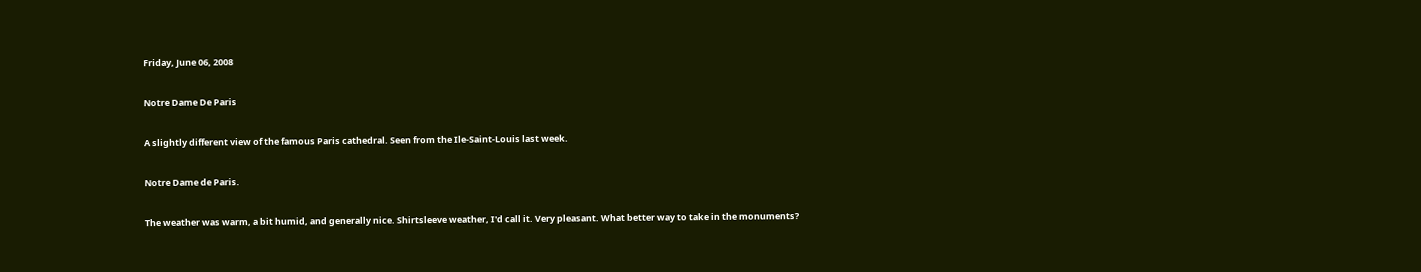Friday, June 06, 2008

Notre Dame De Paris

A slightly different view of the famous Paris cathedral. Seen from the Ile-Saint-Louis last week.

Notre Dame de Paris.

The weather was warm, a bit humid, and generally nice. Shirtsleeve weather, I'd call it. Very pleasant. What better way to take in the monuments?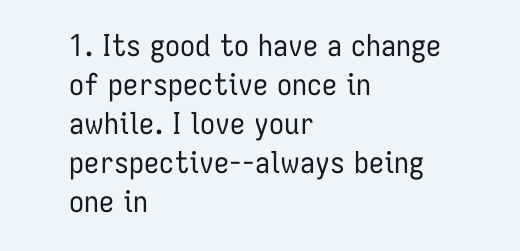1. Its good to have a change of perspective once in awhile. I love your perspective--always being one in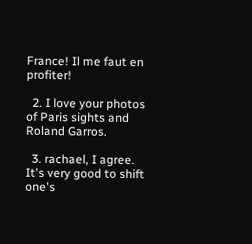France! Il me faut en profiter!

  2. I love your photos of Paris sights and Roland Garros.

  3. rachael, I agree. It's very good to shift one's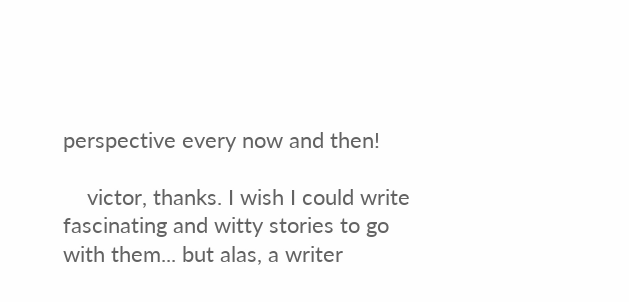perspective every now and then!

    victor, thanks. I wish I could write fascinating and witty stories to go with them... but alas, a writer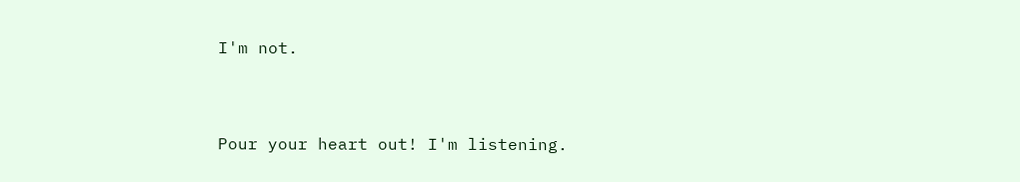I'm not.


Pour your heart out! I'm listening.